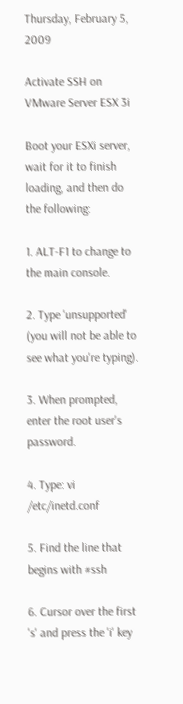Thursday, February 5, 2009

Activate SSH on VMware Server ESX 3i

Boot your ESXi server, wait for it to finish loading, and then do the following:

1. ALT-F1 to change to the main console.

2. Type 'unsupported' (you will not be able to see what you're typing).

3. When prompted, enter the root user's password.

4. Type: vi /etc/inetd.conf

5. Find the line that begins with #ssh

6. Cursor over the first 's' and press the 'i' key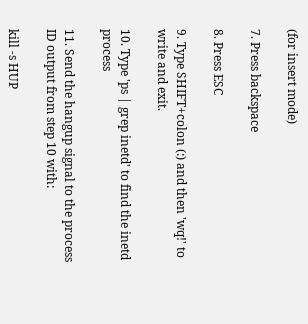(for insert mode)

7. Press backspace

8. Press ESC

9. Type SHIFT+colon (:) and then 'wq!' to write and exit.

10. Type 'ps | grep inetd' to find the inetd process

11. Send the hangup signal to the process ID output from step 10 with:

kill -s HUP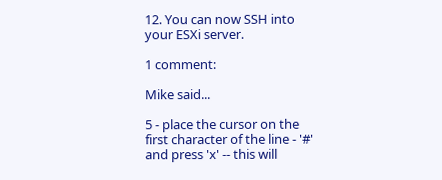12. You can now SSH into your ESXi server.

1 comment:

Mike said...

5 - place the cursor on the first character of the line - '#' and press 'x' -- this will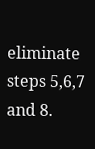eliminate steps 5,6,7 and 8.